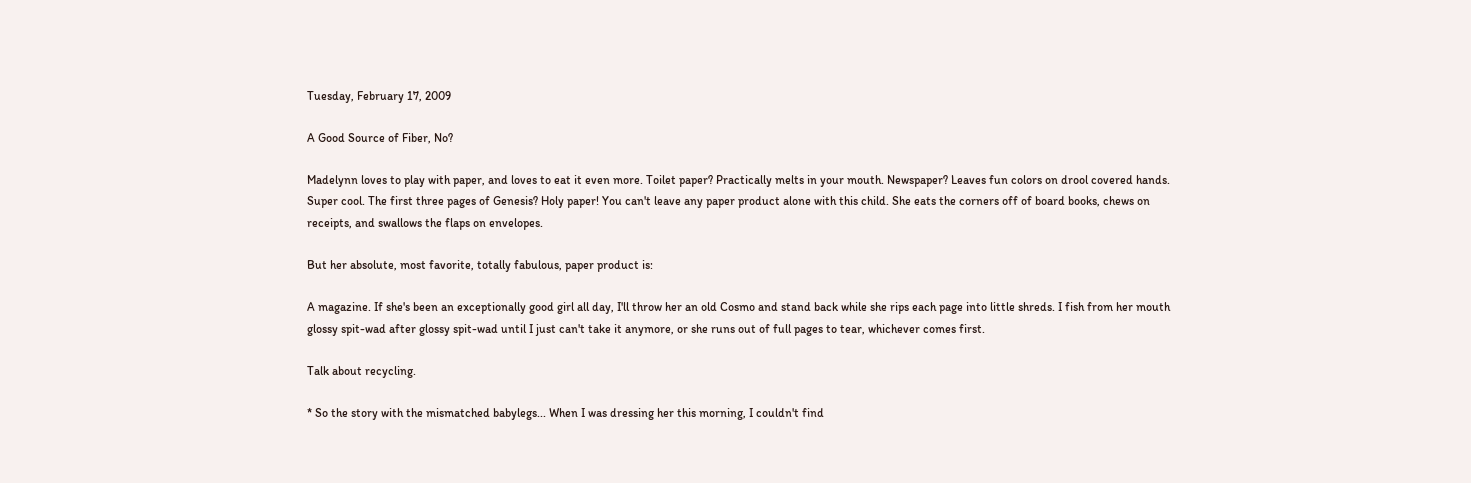Tuesday, February 17, 2009

A Good Source of Fiber, No?

Madelynn loves to play with paper, and loves to eat it even more. Toilet paper? Practically melts in your mouth. Newspaper? Leaves fun colors on drool covered hands. Super cool. The first three pages of Genesis? Holy paper! You can't leave any paper product alone with this child. She eats the corners off of board books, chews on receipts, and swallows the flaps on envelopes.

But her absolute, most favorite, totally fabulous, paper product is:

A magazine. If she's been an exceptionally good girl all day, I'll throw her an old Cosmo and stand back while she rips each page into little shreds. I fish from her mouth glossy spit-wad after glossy spit-wad until I just can't take it anymore, or she runs out of full pages to tear, whichever comes first.

Talk about recycling.

* So the story with the mismatched babylegs... When I was dressing her this morning, I couldn't find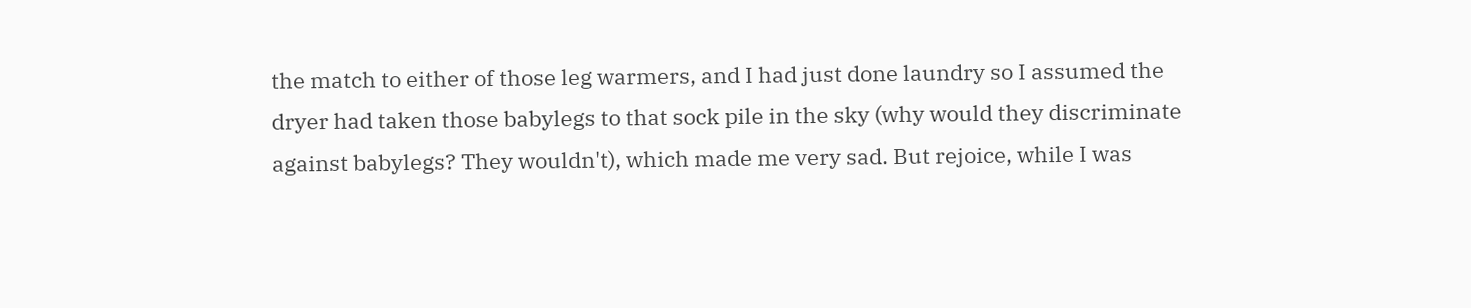the match to either of those leg warmers, and I had just done laundry so I assumed the dryer had taken those babylegs to that sock pile in the sky (why would they discriminate against babylegs? They wouldn't), which made me very sad. But rejoice, while I was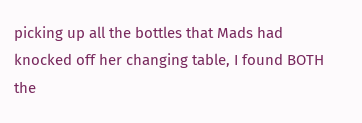picking up all the bottles that Mads had knocked off her changing table, I found BOTH the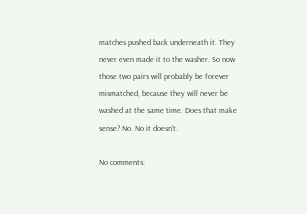matches pushed back underneath it. They never even made it to the washer. So now those two pairs will probably be forever mismatched, because they will never be washed at the same time. Does that make sense? No. No it doesn't.

No comments: